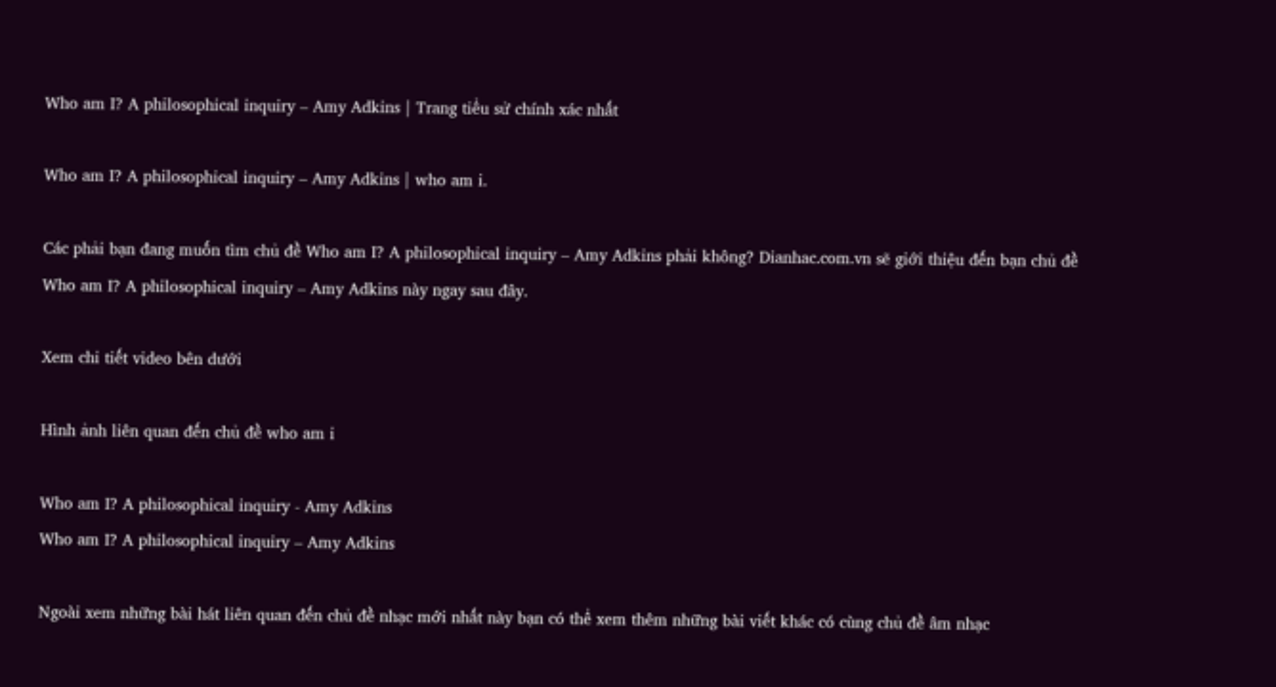Who am I? A philosophical inquiry – Amy Adkins | Trang tiểu sử chính xác nhất

Who am I? A philosophical inquiry – Amy Adkins | who am i.

Các phải bạn đang muốn tìm chủ đề Who am I? A philosophical inquiry – Amy Adkins phải không? Dianhac.com.vn sẽ giới thiệu đến bạn chủ đề Who am I? A philosophical inquiry – Amy Adkins này ngay sau đây.

Xem chi tiết video bên dưới

Hình ảnh liên quan đến chủ đề who am i

Who am I? A philosophical inquiry - Amy Adkins
Who am I? A philosophical inquiry – Amy Adkins

Ngoài xem những bài hát liên quan đến chủ đề nhạc mới nhất này bạn có thể xem thêm những bài viết khác có cùng chủ đề âm nhạc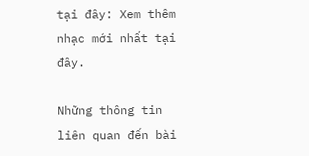tại đây: Xem thêm nhạc mới nhất tại đây.

Những thông tin liên quan đến bài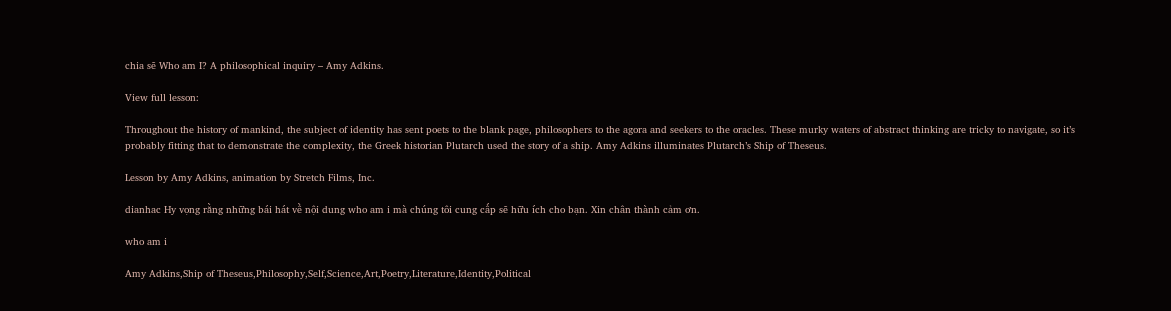chia sẽ Who am I? A philosophical inquiry – Amy Adkins.

View full lesson:

Throughout the history of mankind, the subject of identity has sent poets to the blank page, philosophers to the agora and seekers to the oracles. These murky waters of abstract thinking are tricky to navigate, so it’s probably fitting that to demonstrate the complexity, the Greek historian Plutarch used the story of a ship. Amy Adkins illuminates Plutarch’s Ship of Theseus.

Lesson by Amy Adkins, animation by Stretch Films, Inc.

dianhac Hy vọng rằng những bái hát về nội dung who am i mà chúng tôi cung cấp sẽ hữu ích cho bạn. Xin chân thành cảm ơn.

who am i

Amy Adkins,Ship of Theseus,Philosophy,Self,Science,Art,Poetry,Literature,Identity,Political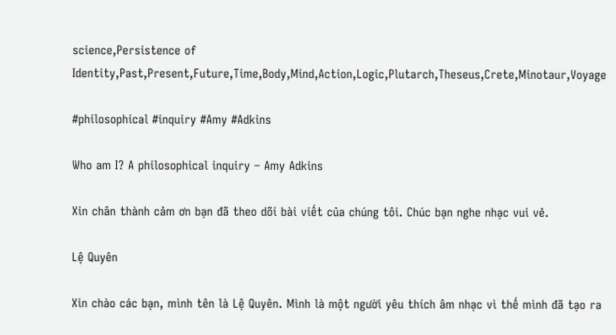science,Persistence of Identity,Past,Present,Future,Time,Body,Mind,Action,Logic,Plutarch,Theseus,Crete,Minotaur,Voyage

#philosophical #inquiry #Amy #Adkins

Who am I? A philosophical inquiry – Amy Adkins

Xin chân thành cảm ơn bạn đã theo dõi bài viết của chúng tôi. Chúc bạn nghe nhạc vui vẻ.

Lệ Quyên

Xin chào các bạn, mình tên là Lệ Quyên. Mình là một người yêu thích âm nhạc vì thế mình đã tạo ra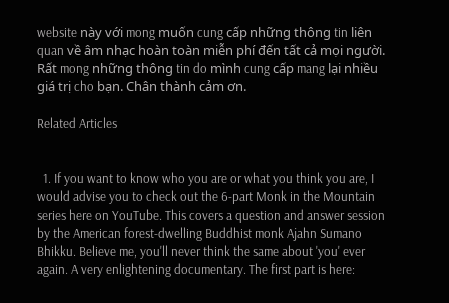website này với mong muốn cung cấp những thông tin liên quan về âm nhạc hoàn toàn miễn phí đến tất cả mọi người. Rất mong những thông tin do mình cung cấp mang lại nhiều giá trị cho bạn. Chân thành cảm ơn.

Related Articles


  1. If you want to know who you are or what you think you are, I would advise you to check out the 6-part Monk in the Mountain series here on YouTube. This covers a question and answer session by the American forest-dwelling Buddhist monk Ajahn Sumano Bhikku. Believe me, you'll never think the same about 'you' ever again. A very enlightening documentary. The first part is here: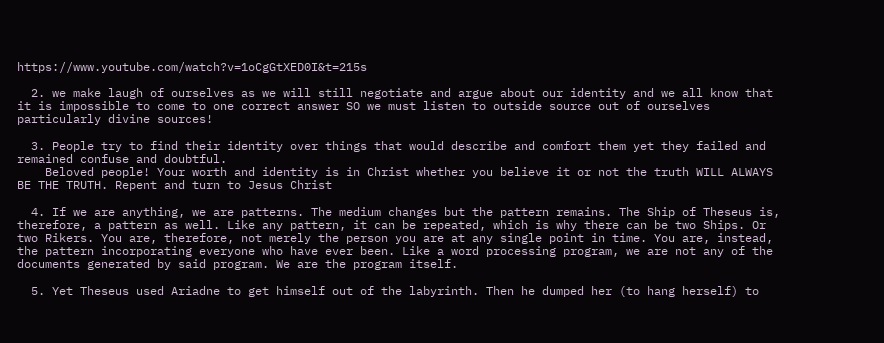https://www.youtube.com/watch?v=1oCgGtXED0I&t=215s

  2. we make laugh of ourselves as we will still negotiate and argue about our identity and we all know that it is impossible to come to one correct answer SO we must listen to outside source out of ourselves particularly divine sources!

  3. People try to find their identity over things that would describe and comfort them yet they failed and remained confuse and doubtful.
    Beloved people! Your worth and identity is in Christ whether you believe it or not the truth WILL ALWAYS BE THE TRUTH. Repent and turn to Jesus Christ

  4. If we are anything, we are patterns. The medium changes but the pattern remains. The Ship of Theseus is, therefore, a pattern as well. Like any pattern, it can be repeated, which is why there can be two Ships. Or two Rikers. You are, therefore, not merely the person you are at any single point in time. You are, instead, the pattern incorporating everyone who have ever been. Like a word processing program, we are not any of the documents generated by said program. We are the program itself.

  5. Yet Theseus used Ariadne to get himself out of the labyrinth. Then he dumped her (to hang herself) to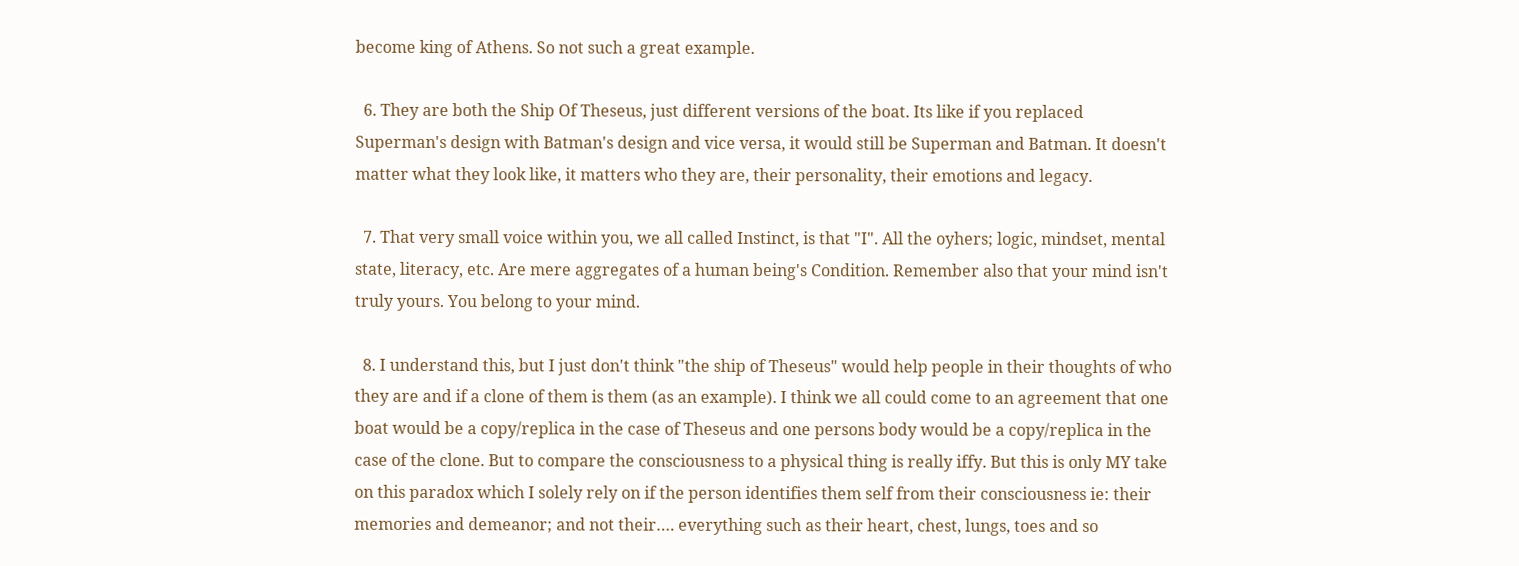become king of Athens. So not such a great example.

  6. They are both the Ship Of Theseus, just different versions of the boat. Its like if you replaced Superman's design with Batman's design and vice versa, it would still be Superman and Batman. It doesn't matter what they look like, it matters who they are, their personality, their emotions and legacy.

  7. That very small voice within you, we all called Instinct, is that "I". All the oyhers; logic, mindset, mental state, literacy, etc. Are mere aggregates of a human being's Condition. Remember also that your mind isn't truly yours. You belong to your mind.

  8. I understand this, but I just don't think "the ship of Theseus" would help people in their thoughts of who they are and if a clone of them is them (as an example). I think we all could come to an agreement that one boat would be a copy/replica in the case of Theseus and one persons body would be a copy/replica in the case of the clone. But to compare the consciousness to a physical thing is really iffy. But this is only MY take on this paradox which I solely rely on if the person identifies them self from their consciousness ie: their memories and demeanor; and not their…. everything such as their heart, chest, lungs, toes and so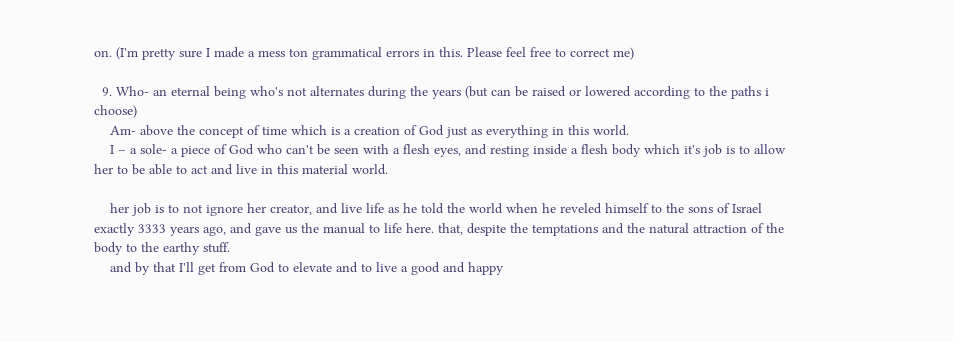on. (I'm pretty sure I made a mess ton grammatical errors in this. Please feel free to correct me)

  9. Who- an eternal being who's not alternates during the years (but can be raised or lowered according to the paths i choose)
    Am- above the concept of time which is a creation of God just as everything in this world.
    I – a sole- a piece of God who can't be seen with a flesh eyes, and resting inside a flesh body which it's job is to allow her to be able to act and live in this material world.

    her job is to not ignore her creator, and live life as he told the world when he reveled himself to the sons of Israel exactly 3333 years ago, and gave us the manual to life here. that, despite the temptations and the natural attraction of the body to the earthy stuff.
    and by that I'll get from God to elevate and to live a good and happy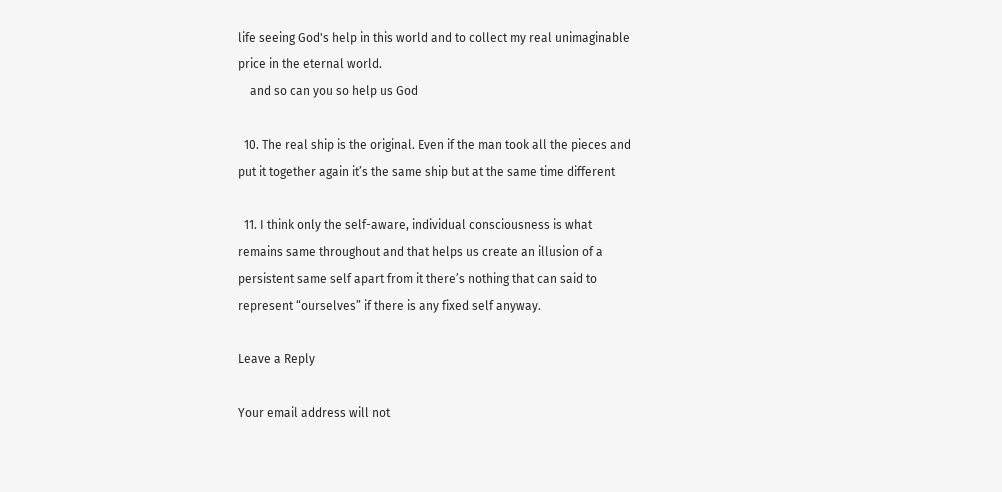life seeing God's help in this world and to collect my real unimaginable price in the eternal world.
    and so can you so help us God

  10. The real ship is the original. Even if the man took all the pieces and put it together again it’s the same ship but at the same time different

  11. I think only the self-aware, individual consciousness is what remains same throughout and that helps us create an illusion of a persistent same self apart from it there’s nothing that can said to represent “ourselves” if there is any fixed self anyway.

Leave a Reply

Your email address will not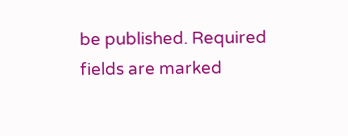be published. Required fields are marked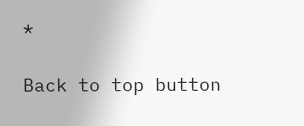*

Back to top button